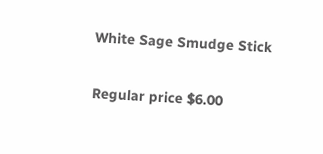White Sage Smudge Stick

Regular price $6.00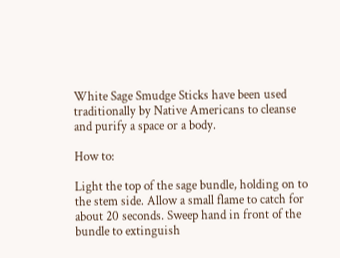White Sage Smudge Sticks have been used traditionally by Native Americans to cleanse and purify a space or a body.

How to:

Light the top of the sage bundle, holding on to the stem side. Allow a small flame to catch for about 20 seconds. Sweep hand in front of the bundle to extinguish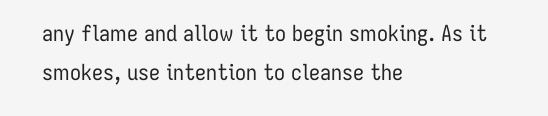any flame and allow it to begin smoking. As it smokes, use intention to cleanse the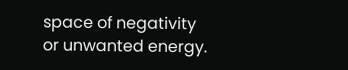space of negativity or unwanted energy.